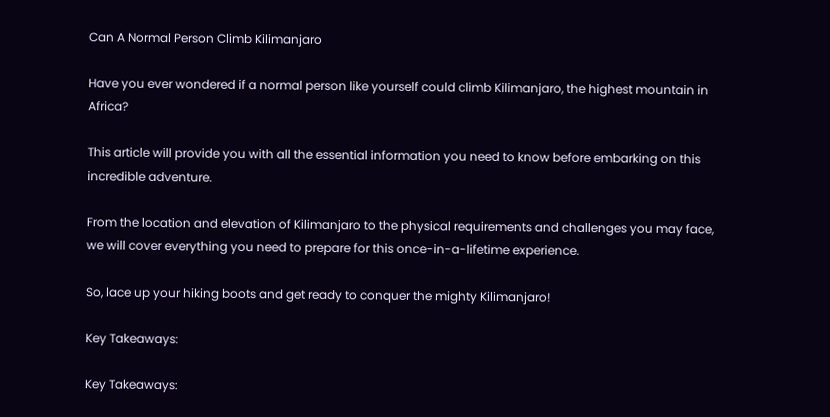Can A Normal Person Climb Kilimanjaro

Have you ever wondered if a normal person like yourself could climb Kilimanjaro, the highest mountain in Africa?

This article will provide you with all the essential information you need to know before embarking on this incredible adventure.

From the location and elevation of Kilimanjaro to the physical requirements and challenges you may face, we will cover everything you need to prepare for this once-in-a-lifetime experience.

So, lace up your hiking boots and get ready to conquer the mighty Kilimanjaro!

Key Takeaways:

Key Takeaways: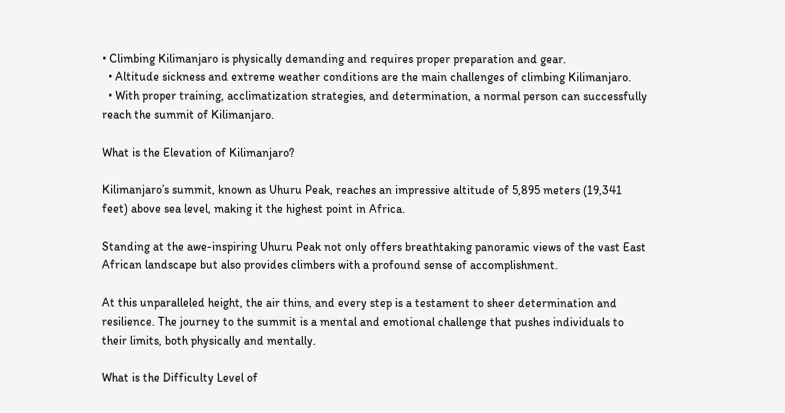• Climbing Kilimanjaro is physically demanding and requires proper preparation and gear.
  • Altitude sickness and extreme weather conditions are the main challenges of climbing Kilimanjaro.
  • With proper training, acclimatization strategies, and determination, a normal person can successfully reach the summit of Kilimanjaro.

What is the Elevation of Kilimanjaro?

Kilimanjaro’s summit, known as Uhuru Peak, reaches an impressive altitude of 5,895 meters (19,341 feet) above sea level, making it the highest point in Africa.

Standing at the awe-inspiring Uhuru Peak not only offers breathtaking panoramic views of the vast East African landscape but also provides climbers with a profound sense of accomplishment.

At this unparalleled height, the air thins, and every step is a testament to sheer determination and resilience. The journey to the summit is a mental and emotional challenge that pushes individuals to their limits, both physically and mentally.

What is the Difficulty Level of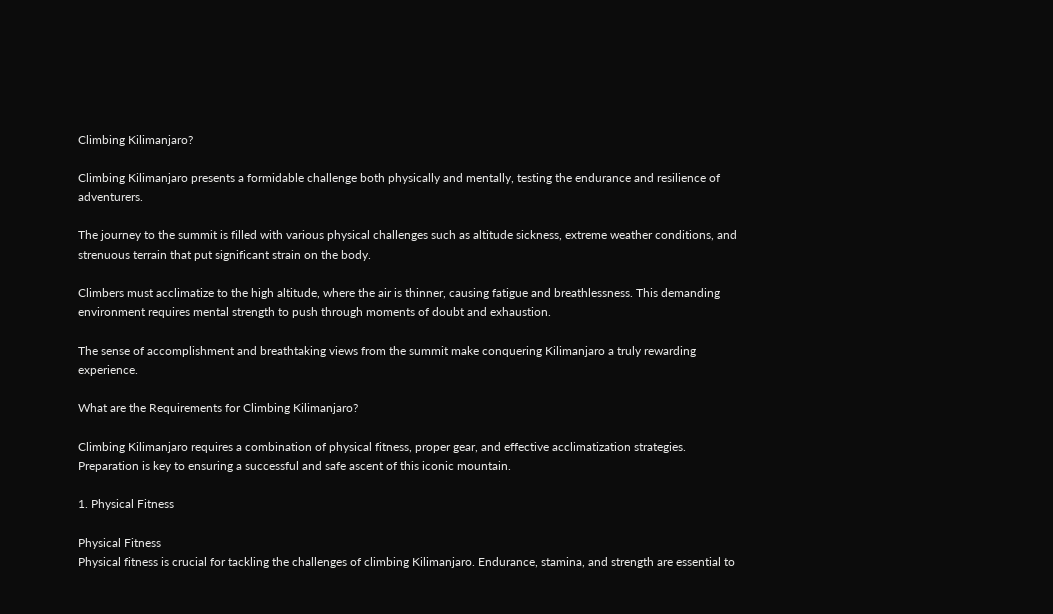Climbing Kilimanjaro?

Climbing Kilimanjaro presents a formidable challenge both physically and mentally, testing the endurance and resilience of adventurers.

The journey to the summit is filled with various physical challenges such as altitude sickness, extreme weather conditions, and strenuous terrain that put significant strain on the body.

Climbers must acclimatize to the high altitude, where the air is thinner, causing fatigue and breathlessness. This demanding environment requires mental strength to push through moments of doubt and exhaustion.

The sense of accomplishment and breathtaking views from the summit make conquering Kilimanjaro a truly rewarding experience.

What are the Requirements for Climbing Kilimanjaro?

Climbing Kilimanjaro requires a combination of physical fitness, proper gear, and effective acclimatization strategies. Preparation is key to ensuring a successful and safe ascent of this iconic mountain.

1. Physical Fitness

Physical Fitness
Physical fitness is crucial for tackling the challenges of climbing Kilimanjaro. Endurance, stamina, and strength are essential to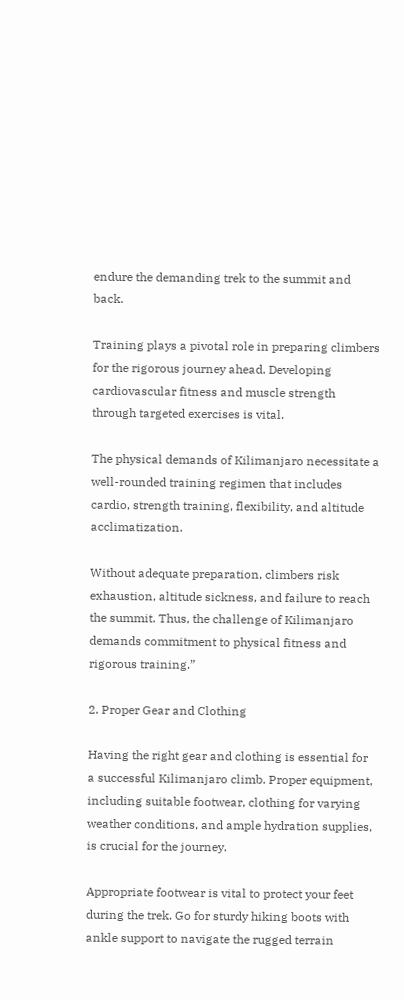endure the demanding trek to the summit and back.

Training plays a pivotal role in preparing climbers for the rigorous journey ahead. Developing cardiovascular fitness and muscle strength through targeted exercises is vital.

The physical demands of Kilimanjaro necessitate a well-rounded training regimen that includes cardio, strength training, flexibility, and altitude acclimatization.

Without adequate preparation, climbers risk exhaustion, altitude sickness, and failure to reach the summit. Thus, the challenge of Kilimanjaro demands commitment to physical fitness and rigorous training.”

2. Proper Gear and Clothing

Having the right gear and clothing is essential for a successful Kilimanjaro climb. Proper equipment, including suitable footwear, clothing for varying weather conditions, and ample hydration supplies, is crucial for the journey.

Appropriate footwear is vital to protect your feet during the trek. Go for sturdy hiking boots with ankle support to navigate the rugged terrain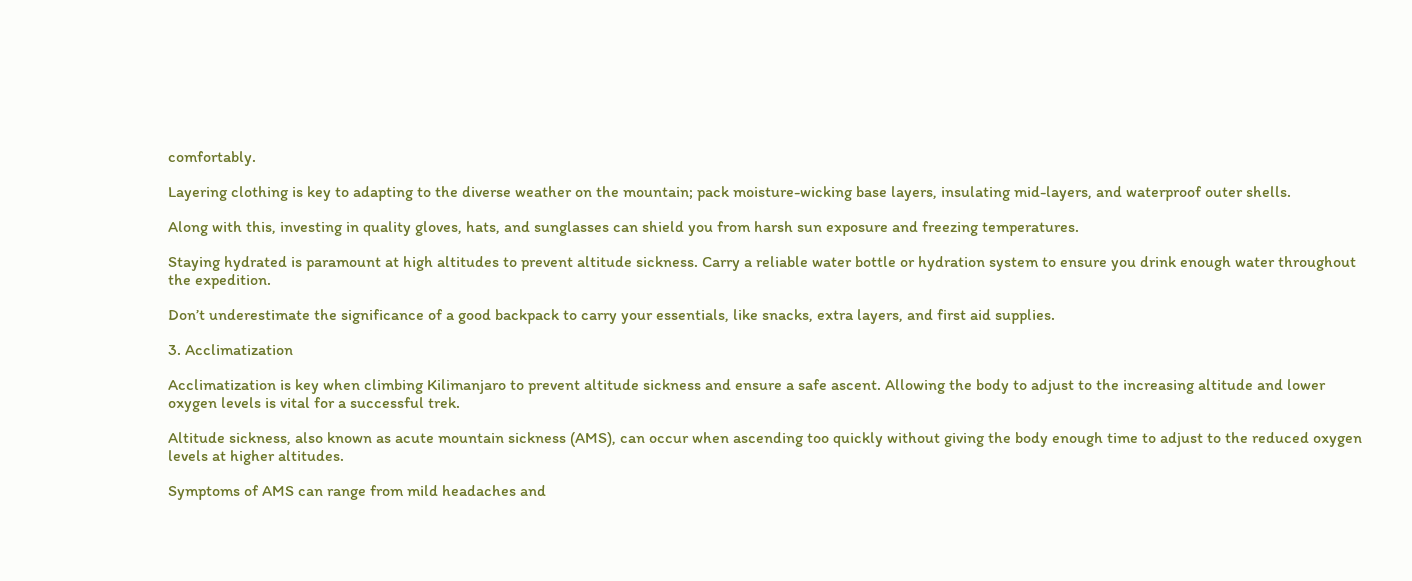comfortably.

Layering clothing is key to adapting to the diverse weather on the mountain; pack moisture-wicking base layers, insulating mid-layers, and waterproof outer shells.

Along with this, investing in quality gloves, hats, and sunglasses can shield you from harsh sun exposure and freezing temperatures.

Staying hydrated is paramount at high altitudes to prevent altitude sickness. Carry a reliable water bottle or hydration system to ensure you drink enough water throughout the expedition.

Don’t underestimate the significance of a good backpack to carry your essentials, like snacks, extra layers, and first aid supplies.

3. Acclimatization

Acclimatization is key when climbing Kilimanjaro to prevent altitude sickness and ensure a safe ascent. Allowing the body to adjust to the increasing altitude and lower oxygen levels is vital for a successful trek.

Altitude sickness, also known as acute mountain sickness (AMS), can occur when ascending too quickly without giving the body enough time to adjust to the reduced oxygen levels at higher altitudes.

Symptoms of AMS can range from mild headaches and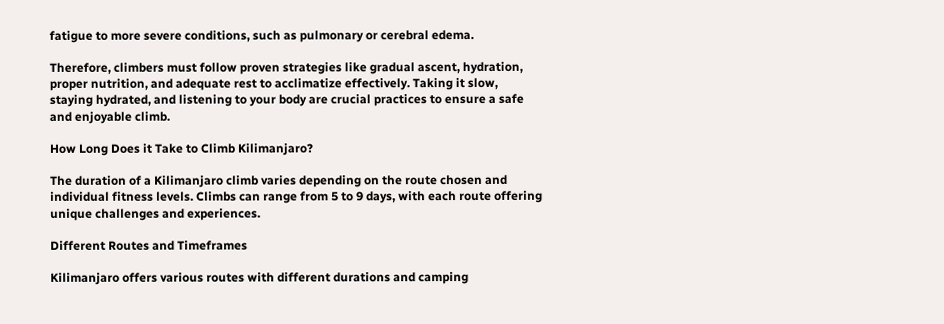fatigue to more severe conditions, such as pulmonary or cerebral edema.

Therefore, climbers must follow proven strategies like gradual ascent, hydration, proper nutrition, and adequate rest to acclimatize effectively. Taking it slow, staying hydrated, and listening to your body are crucial practices to ensure a safe and enjoyable climb.

How Long Does it Take to Climb Kilimanjaro?

The duration of a Kilimanjaro climb varies depending on the route chosen and individual fitness levels. Climbs can range from 5 to 9 days, with each route offering unique challenges and experiences.

Different Routes and Timeframes

Kilimanjaro offers various routes with different durations and camping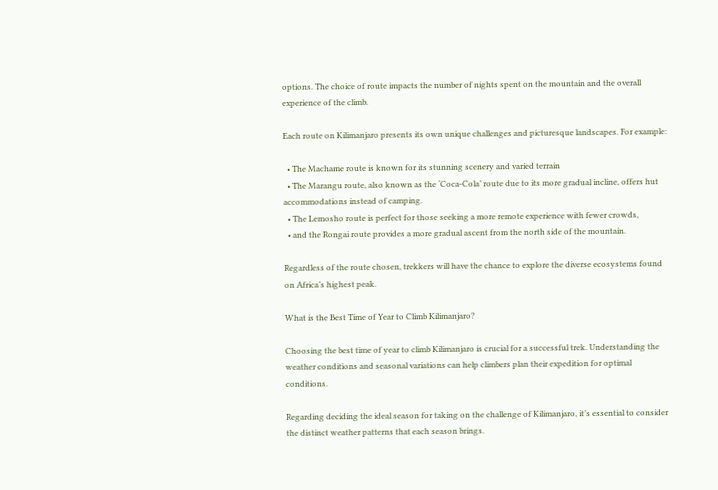options. The choice of route impacts the number of nights spent on the mountain and the overall experience of the climb.

Each route on Kilimanjaro presents its own unique challenges and picturesque landscapes. For example:

  • The Machame route is known for its stunning scenery and varied terrain
  • The Marangu route, also known as the ‘Coca-Cola’ route due to its more gradual incline, offers hut accommodations instead of camping.
  • The Lemosho route is perfect for those seeking a more remote experience with fewer crowds,
  • and the Rongai route provides a more gradual ascent from the north side of the mountain.

Regardless of the route chosen, trekkers will have the chance to explore the diverse ecosystems found on Africa’s highest peak.

What is the Best Time of Year to Climb Kilimanjaro?

Choosing the best time of year to climb Kilimanjaro is crucial for a successful trek. Understanding the weather conditions and seasonal variations can help climbers plan their expedition for optimal conditions.

Regarding deciding the ideal season for taking on the challenge of Kilimanjaro, it’s essential to consider the distinct weather patterns that each season brings.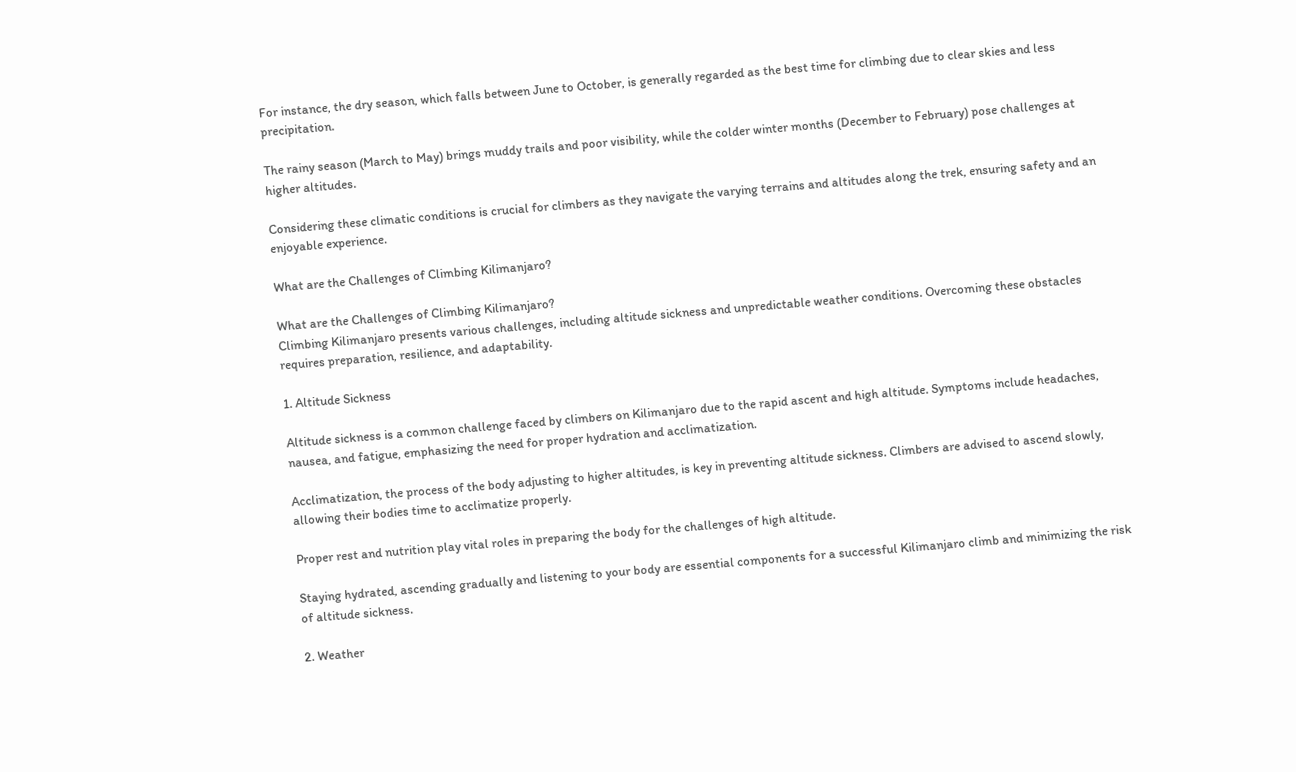For instance, the dry season, which falls between June to October, is generally regarded as the best time for climbing due to clear skies and less precipitation.

The rainy season (March to May) brings muddy trails and poor visibility, while the colder winter months (December to February) pose challenges at higher altitudes.

Considering these climatic conditions is crucial for climbers as they navigate the varying terrains and altitudes along the trek, ensuring safety and an enjoyable experience.

What are the Challenges of Climbing Kilimanjaro?

What are the Challenges of Climbing Kilimanjaro?
Climbing Kilimanjaro presents various challenges, including altitude sickness and unpredictable weather conditions. Overcoming these obstacles requires preparation, resilience, and adaptability.

1. Altitude Sickness

Altitude sickness is a common challenge faced by climbers on Kilimanjaro due to the rapid ascent and high altitude. Symptoms include headaches, nausea, and fatigue, emphasizing the need for proper hydration and acclimatization.

Acclimatization, the process of the body adjusting to higher altitudes, is key in preventing altitude sickness. Climbers are advised to ascend slowly, allowing their bodies time to acclimatize properly.

Proper rest and nutrition play vital roles in preparing the body for the challenges of high altitude.

Staying hydrated, ascending gradually and listening to your body are essential components for a successful Kilimanjaro climb and minimizing the risk of altitude sickness.

2. Weather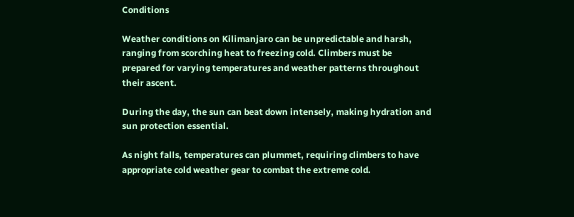Conditions

Weather conditions on Kilimanjaro can be unpredictable and harsh, ranging from scorching heat to freezing cold. Climbers must be prepared for varying temperatures and weather patterns throughout their ascent.

During the day, the sun can beat down intensely, making hydration and sun protection essential.

As night falls, temperatures can plummet, requiring climbers to have appropriate cold weather gear to combat the extreme cold.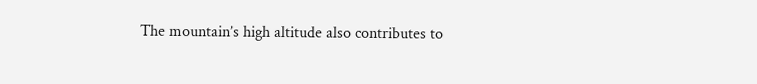The mountain’s high altitude also contributes to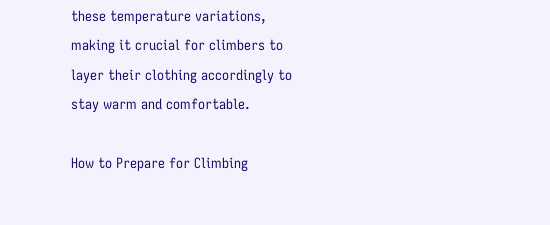these temperature variations, making it crucial for climbers to layer their clothing accordingly to stay warm and comfortable.

How to Prepare for Climbing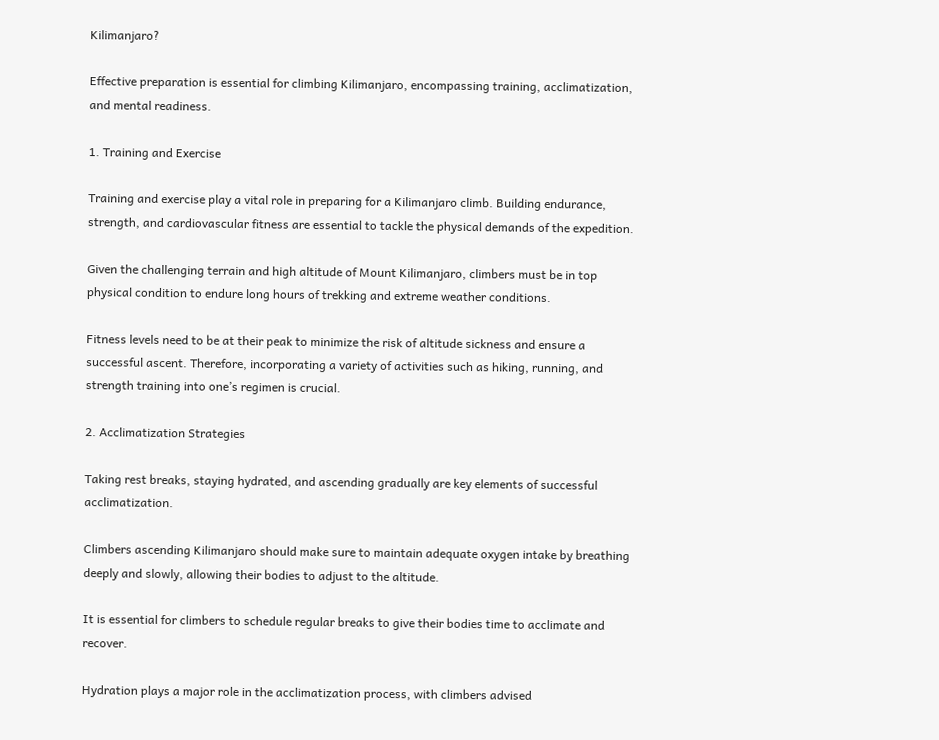Kilimanjaro?

Effective preparation is essential for climbing Kilimanjaro, encompassing training, acclimatization, and mental readiness.

1. Training and Exercise

Training and exercise play a vital role in preparing for a Kilimanjaro climb. Building endurance, strength, and cardiovascular fitness are essential to tackle the physical demands of the expedition.

Given the challenging terrain and high altitude of Mount Kilimanjaro, climbers must be in top physical condition to endure long hours of trekking and extreme weather conditions.

Fitness levels need to be at their peak to minimize the risk of altitude sickness and ensure a successful ascent. Therefore, incorporating a variety of activities such as hiking, running, and strength training into one’s regimen is crucial.

2. Acclimatization Strategies

Taking rest breaks, staying hydrated, and ascending gradually are key elements of successful acclimatization.

Climbers ascending Kilimanjaro should make sure to maintain adequate oxygen intake by breathing deeply and slowly, allowing their bodies to adjust to the altitude.

It is essential for climbers to schedule regular breaks to give their bodies time to acclimate and recover.

Hydration plays a major role in the acclimatization process, with climbers advised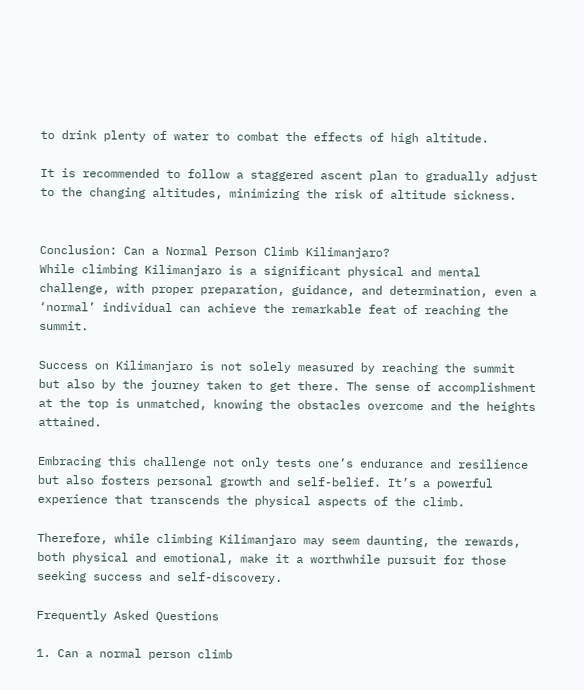to drink plenty of water to combat the effects of high altitude.

It is recommended to follow a staggered ascent plan to gradually adjust to the changing altitudes, minimizing the risk of altitude sickness.


Conclusion: Can a Normal Person Climb Kilimanjaro?
While climbing Kilimanjaro is a significant physical and mental challenge, with proper preparation, guidance, and determination, even a ‘normal’ individual can achieve the remarkable feat of reaching the summit.

Success on Kilimanjaro is not solely measured by reaching the summit but also by the journey taken to get there. The sense of accomplishment at the top is unmatched, knowing the obstacles overcome and the heights attained.

Embracing this challenge not only tests one’s endurance and resilience but also fosters personal growth and self-belief. It’s a powerful experience that transcends the physical aspects of the climb.

Therefore, while climbing Kilimanjaro may seem daunting, the rewards, both physical and emotional, make it a worthwhile pursuit for those seeking success and self-discovery.

Frequently Asked Questions

1. Can a normal person climb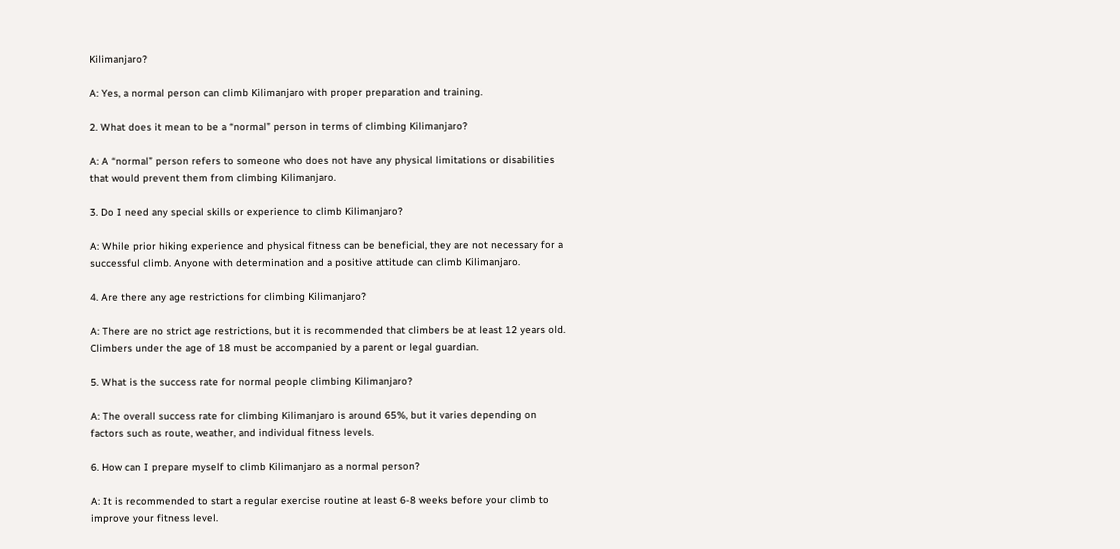Kilimanjaro?

A: Yes, a normal person can climb Kilimanjaro with proper preparation and training.

2. What does it mean to be a “normal” person in terms of climbing Kilimanjaro?

A: A “normal” person refers to someone who does not have any physical limitations or disabilities that would prevent them from climbing Kilimanjaro.

3. Do I need any special skills or experience to climb Kilimanjaro?

A: While prior hiking experience and physical fitness can be beneficial, they are not necessary for a successful climb. Anyone with determination and a positive attitude can climb Kilimanjaro.

4. Are there any age restrictions for climbing Kilimanjaro?

A: There are no strict age restrictions, but it is recommended that climbers be at least 12 years old. Climbers under the age of 18 must be accompanied by a parent or legal guardian.

5. What is the success rate for normal people climbing Kilimanjaro?

A: The overall success rate for climbing Kilimanjaro is around 65%, but it varies depending on factors such as route, weather, and individual fitness levels.

6. How can I prepare myself to climb Kilimanjaro as a normal person?

A: It is recommended to start a regular exercise routine at least 6-8 weeks before your climb to improve your fitness level.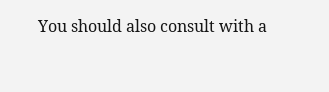You should also consult with a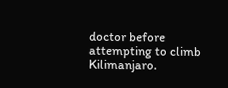doctor before attempting to climb Kilimanjaro.